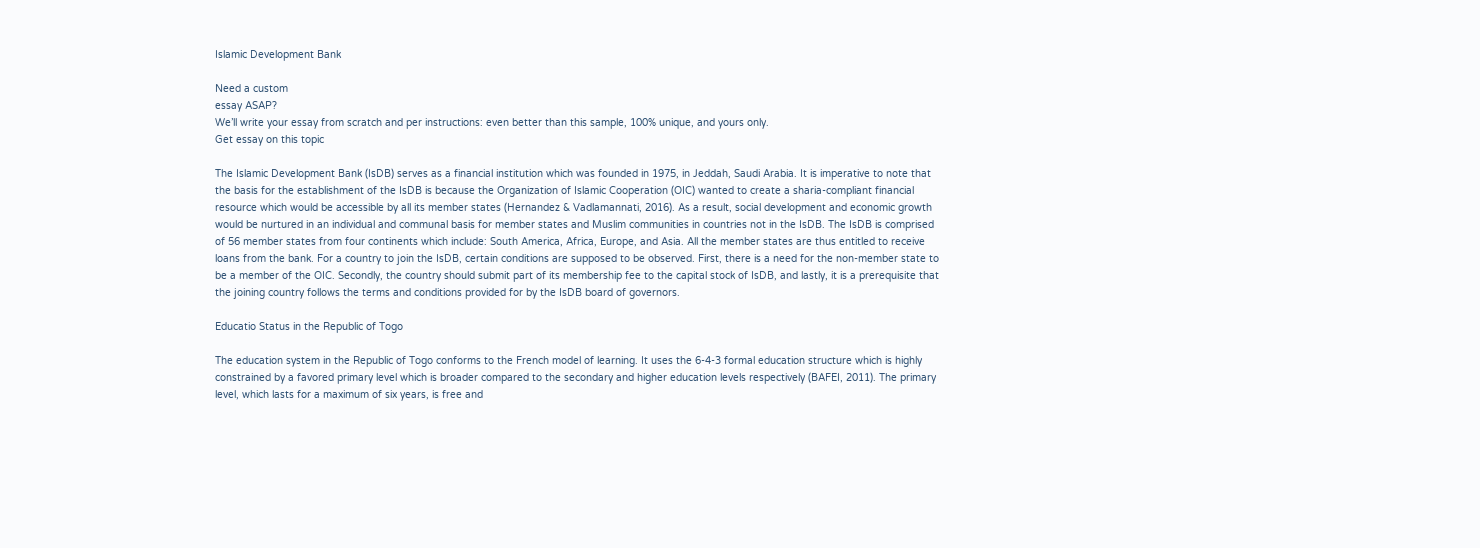Islamic Development Bank

Need a custom
essay ASAP?
We’ll write your essay from scratch and per instructions: even better than this sample, 100% unique, and yours only.
Get essay on this topic

The Islamic Development Bank (IsDB) serves as a financial institution which was founded in 1975, in Jeddah, Saudi Arabia. It is imperative to note that the basis for the establishment of the IsDB is because the Organization of Islamic Cooperation (OIC) wanted to create a sharia-compliant financial resource which would be accessible by all its member states (Hernandez & Vadlamannati, 2016). As a result, social development and economic growth would be nurtured in an individual and communal basis for member states and Muslim communities in countries not in the IsDB. The IsDB is comprised of 56 member states from four continents which include: South America, Africa, Europe, and Asia. All the member states are thus entitled to receive loans from the bank. For a country to join the IsDB, certain conditions are supposed to be observed. First, there is a need for the non-member state to be a member of the OIC. Secondly, the country should submit part of its membership fee to the capital stock of IsDB, and lastly, it is a prerequisite that the joining country follows the terms and conditions provided for by the IsDB board of governors.

Educatio Status in the Republic of Togo

The education system in the Republic of Togo conforms to the French model of learning. It uses the 6-4-3 formal education structure which is highly constrained by a favored primary level which is broader compared to the secondary and higher education levels respectively (BAFEI, 2011). The primary level, which lasts for a maximum of six years, is free and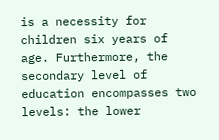is a necessity for children six years of age. Furthermore, the secondary level of education encompasses two levels: the lower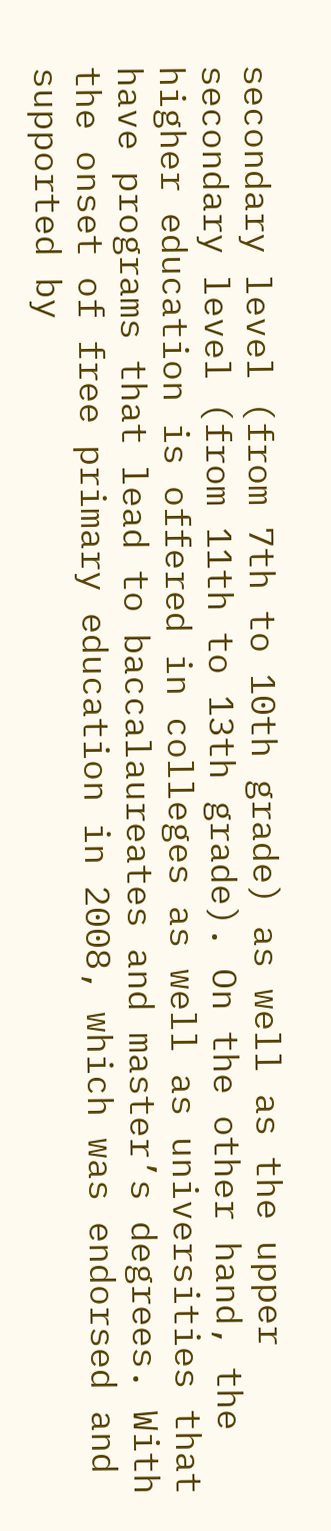secondary level (from 7th to 10th grade) as well as the upper secondary level (from 11th to 13th grade). On the other hand, the higher education is offered in colleges as well as universities that have programs that lead to baccalaureates and master’s degrees. With the onset of free primary education in 2008, which was endorsed and supported by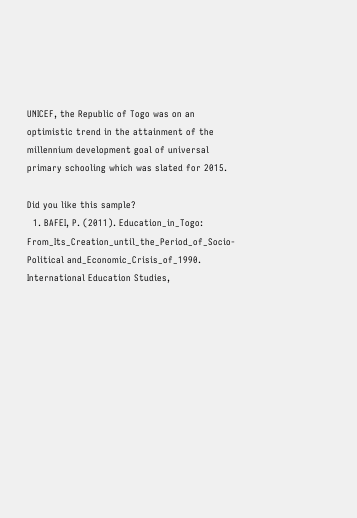UNICEF, the Republic of Togo was on an optimistic trend in the attainment of the millennium development goal of universal primary schooling which was slated for 2015.

Did you like this sample?
  1. BAFEI, P. (2011). Education_in_Togo: From_Its_Creation_until_the_Period_of_Socio-Political and_Economic_Crisis_of_1990. International Education Studies,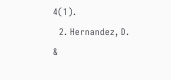4(1).
  2. Hernandez, D. &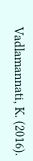Vadlamannati, K. (2016).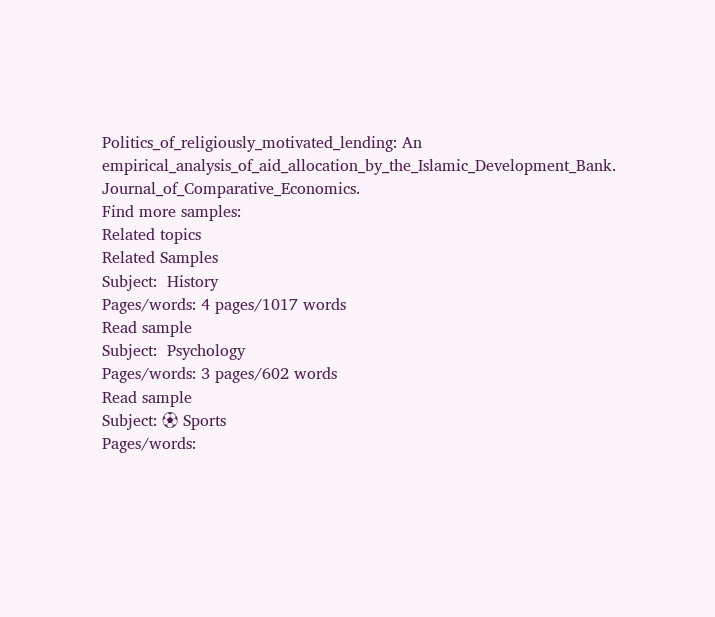Politics_of_religiously_motivated_lending: An empirical_analysis_of_aid_allocation_by_the_Islamic_Development_Bank. Journal_of_Comparative_Economics.
Find more samples:
Related topics
Related Samples
Subject:  History
Pages/words: 4 pages/1017 words
Read sample
Subject:  Psychology
Pages/words: 3 pages/602 words
Read sample
Subject: ⚽ Sports
Pages/words: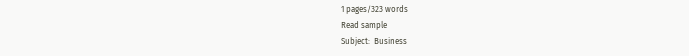1 pages/323 words
Read sample
Subject:  Business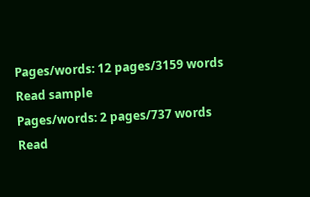Pages/words: 12 pages/3159 words
Read sample
Pages/words: 2 pages/737 words
Read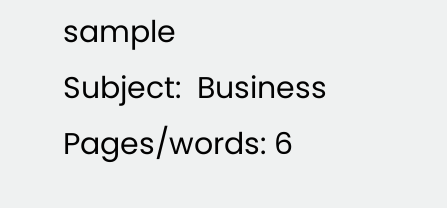sample
Subject:  Business
Pages/words: 6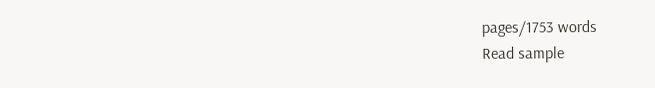pages/1753 words
Read sample